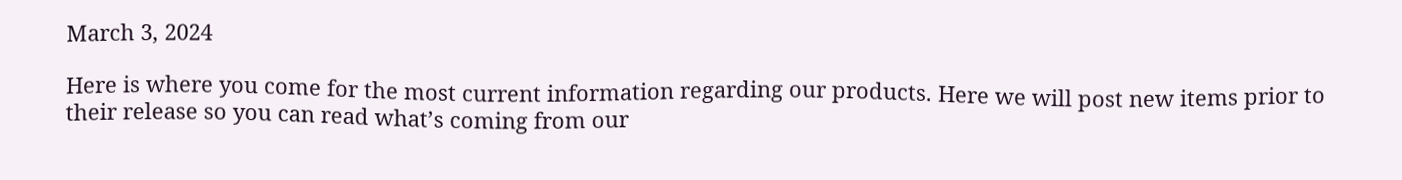March 3, 2024

Here is where you come for the most current information regarding our products. Here we will post new items prior to their release so you can read what’s coming from our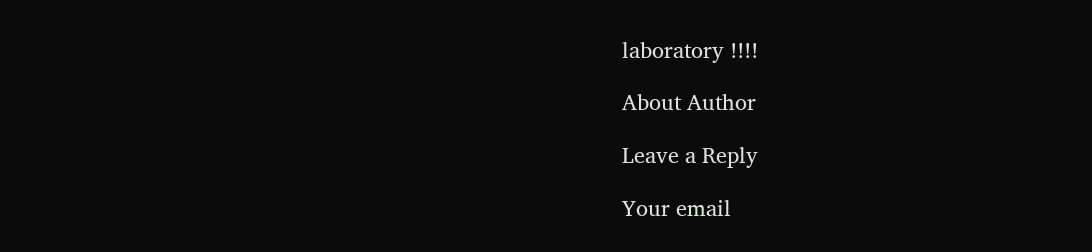laboratory !!!!

About Author

Leave a Reply

Your email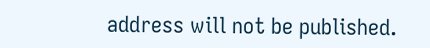address will not be published.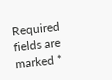Required fields are marked *